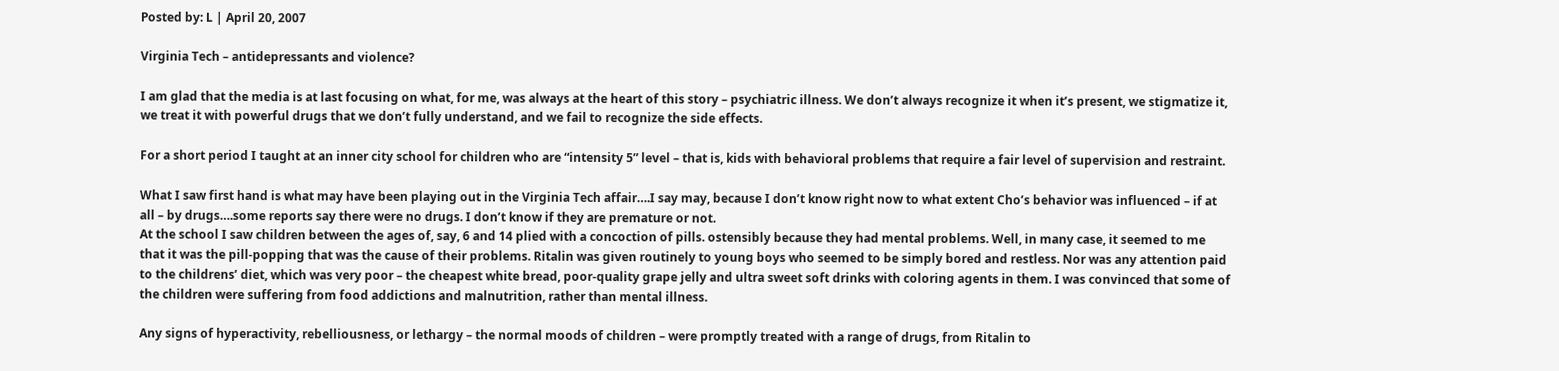Posted by: L | April 20, 2007

Virginia Tech – antidepressants and violence?

I am glad that the media is at last focusing on what, for me, was always at the heart of this story – psychiatric illness. We don’t always recognize it when it’s present, we stigmatize it, we treat it with powerful drugs that we don’t fully understand, and we fail to recognize the side effects.

For a short period I taught at an inner city school for children who are “intensity 5” level – that is, kids with behavioral problems that require a fair level of supervision and restraint.

What I saw first hand is what may have been playing out in the Virginia Tech affair….I say may, because I don’t know right now to what extent Cho’s behavior was influenced – if at all – by drugs….some reports say there were no drugs. I don’t know if they are premature or not.
At the school I saw children between the ages of, say, 6 and 14 plied with a concoction of pills. ostensibly because they had mental problems. Well, in many case, it seemed to me that it was the pill-popping that was the cause of their problems. Ritalin was given routinely to young boys who seemed to be simply bored and restless. Nor was any attention paid to the childrens’ diet, which was very poor – the cheapest white bread, poor-quality grape jelly and ultra sweet soft drinks with coloring agents in them. I was convinced that some of the children were suffering from food addictions and malnutrition, rather than mental illness.

Any signs of hyperactivity, rebelliousness, or lethargy – the normal moods of children – were promptly treated with a range of drugs, from Ritalin to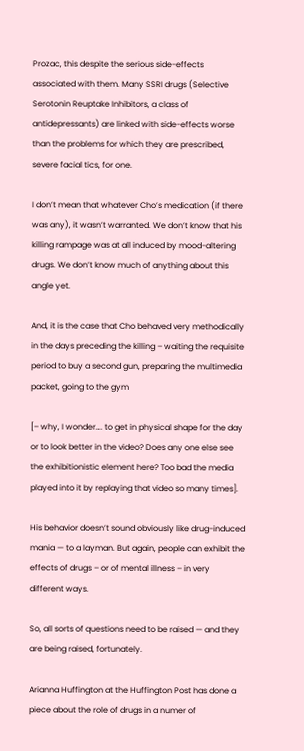Prozac, this despite the serious side-effects associated with them. Many SSRI drugs (Selective Serotonin Reuptake Inhibitors, a class of antidepressants) are linked with side-effects worse than the problems for which they are prescribed, severe facial tics, for one.

I don’t mean that whatever Cho’s medication (if there was any), it wasn’t warranted. We don’t know that his killing rampage was at all induced by mood-altering drugs. We don’t know much of anything about this angle yet.

And, it is the case that Cho behaved very methodically in the days preceding the killing – waiting the requisite period to buy a second gun, preparing the multimedia packet, going to the gym

[– why, I wonder…. to get in physical shape for the day or to look better in the video? Does any one else see the exhibitionistic element here? Too bad the media played into it by replaying that video so many times].

His behavior doesn’t sound obviously like drug-induced mania — to a layman. But again, people can exhibit the effects of drugs – or of mental illness – in very different ways.

So, all sorts of questions need to be raised — and they are being raised, fortunately.

Arianna Huffington at the Huffington Post has done a piece about the role of drugs in a numer of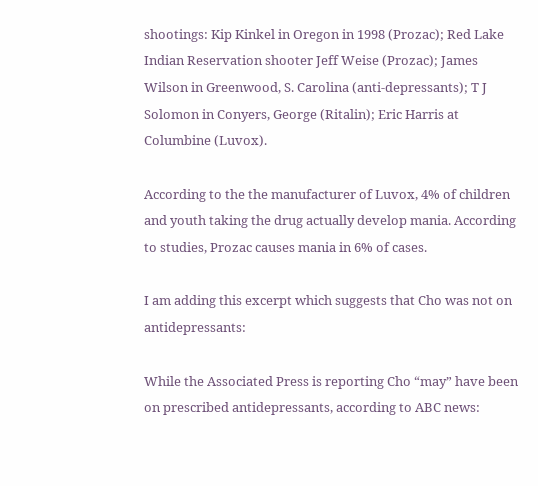shootings: Kip Kinkel in Oregon in 1998 (Prozac); Red Lake Indian Reservation shooter Jeff Weise (Prozac); James Wilson in Greenwood, S. Carolina (anti-depressants); T J Solomon in Conyers, George (Ritalin); Eric Harris at Columbine (Luvox).

According to the the manufacturer of Luvox, 4% of children and youth taking the drug actually develop mania. According to studies, Prozac causes mania in 6% of cases.

I am adding this excerpt which suggests that Cho was not on antidepressants:

While the Associated Press is reporting Cho “may” have been on prescribed antidepressants, according to ABC news: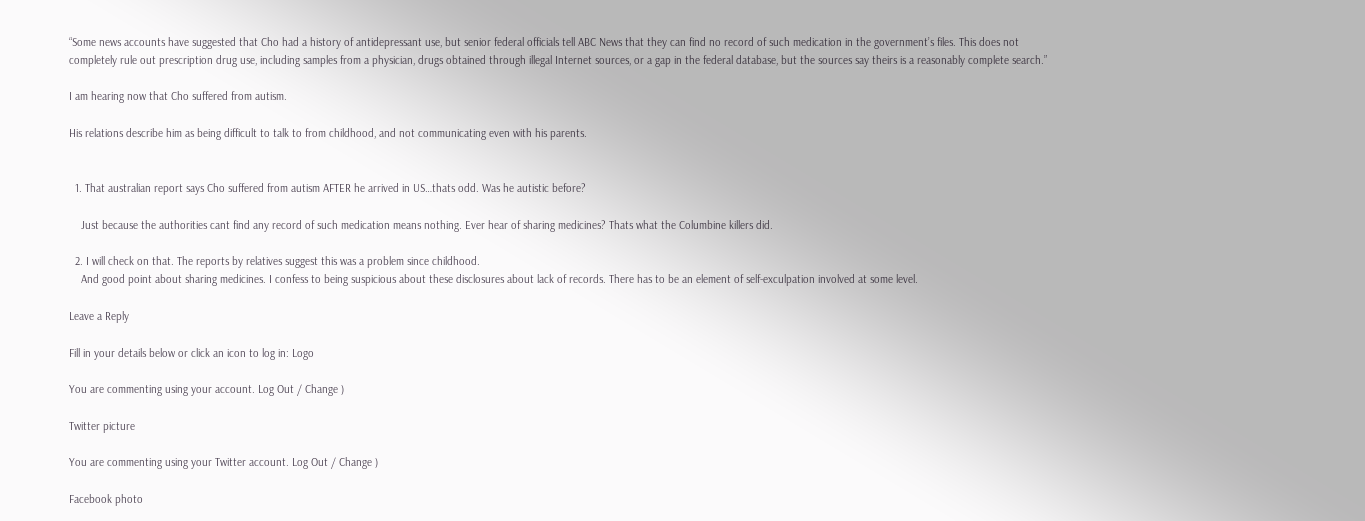“Some news accounts have suggested that Cho had a history of antidepressant use, but senior federal officials tell ABC News that they can find no record of such medication in the government’s files. This does not completely rule out prescription drug use, including samples from a physician, drugs obtained through illegal Internet sources, or a gap in the federal database, but the sources say theirs is a reasonably complete search.”

I am hearing now that Cho suffered from autism.

His relations describe him as being difficult to talk to from childhood, and not communicating even with his parents.


  1. That australian report says Cho suffered from autism AFTER he arrived in US…thats odd. Was he autistic before?

    Just because the authorities cant find any record of such medication means nothing. Ever hear of sharing medicines? Thats what the Columbine killers did.

  2. I will check on that. The reports by relatives suggest this was a problem since childhood.
    And good point about sharing medicines. I confess to being suspicious about these disclosures about lack of records. There has to be an element of self-exculpation involved at some level.

Leave a Reply

Fill in your details below or click an icon to log in: Logo

You are commenting using your account. Log Out / Change )

Twitter picture

You are commenting using your Twitter account. Log Out / Change )

Facebook photo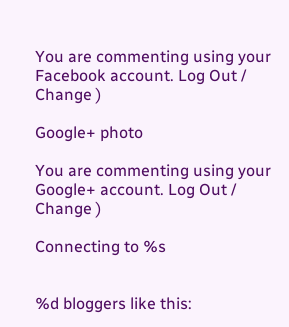You are commenting using your Facebook account. Log Out / Change )

Google+ photo

You are commenting using your Google+ account. Log Out / Change )

Connecting to %s


%d bloggers like this: